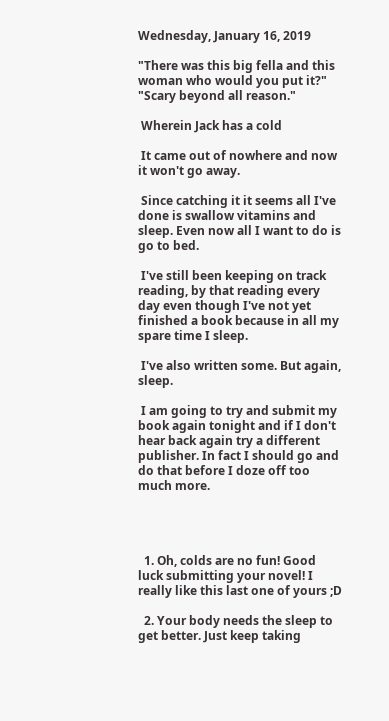Wednesday, January 16, 2019

"There was this big fella and this woman who would you put it?" "Scary beyond all reason."

 Wherein Jack has a cold

 It came out of nowhere and now it won't go away.

 Since catching it it seems all I've done is swallow vitamins and sleep. Even now all I want to do is go to bed.

 I've still been keeping on track reading, by that reading every day even though I've not yet finished a book because in all my spare time I sleep.

 I've also written some. But again, sleep.

 I am going to try and submit my book again tonight and if I don't hear back again try a different publisher. In fact I should go and do that before I doze off too much more.




  1. Oh, colds are no fun! Good luck submitting your novel! I really like this last one of yours ;D

  2. Your body needs the sleep to get better. Just keep taking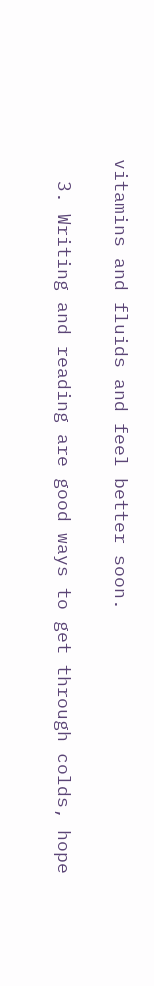vitamins and fluids and feel better soon.

  3. Writing and reading are good ways to get through colds, hope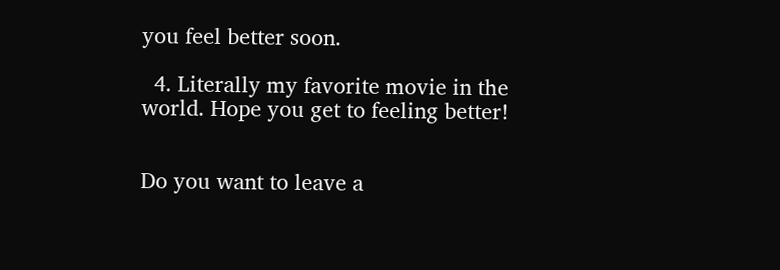you feel better soon.

  4. Literally my favorite movie in the world. Hope you get to feeling better!


Do you want to leave a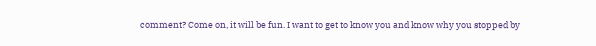comment? Come on, it will be fun. I want to get to know you and know why you stopped by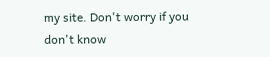my site. Don't worry if you don't know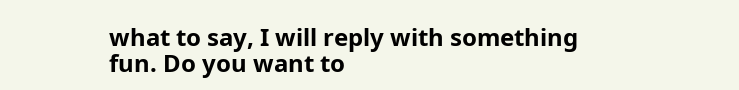what to say, I will reply with something fun. Do you want to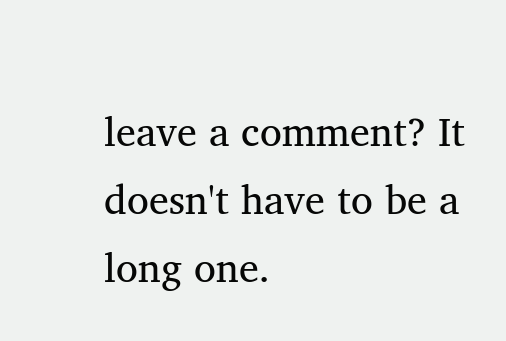leave a comment? It doesn't have to be a long one.